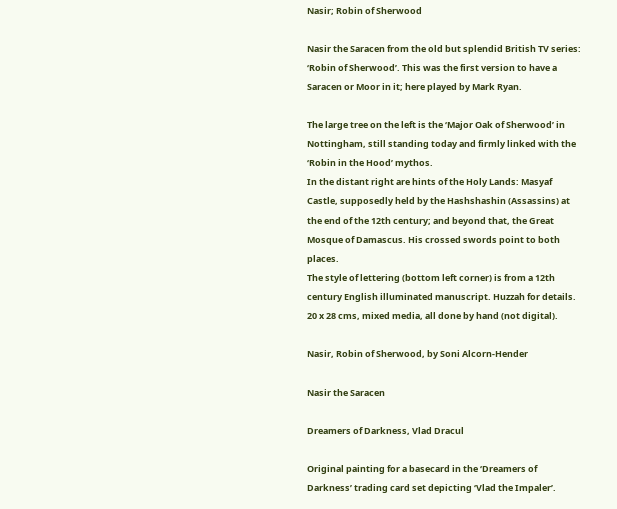Nasir; Robin of Sherwood

Nasir the Saracen from the old but splendid British TV series: ‘Robin of Sherwood’. This was the first version to have a Saracen or Moor in it; here played by Mark Ryan.

The large tree on the left is the ‘Major Oak of Sherwood’ in Nottingham, still standing today and firmly linked with the ‘Robin in the Hood’ mythos.
In the distant right are hints of the Holy Lands: Masyaf Castle, supposedly held by the Hashshashin (Assassins) at the end of the 12th century; and beyond that, the Great Mosque of Damascus. His crossed swords point to both places.
The style of lettering (bottom left corner) is from a 12th century English illuminated manuscript. Huzzah for details.
20 x 28 cms, mixed media, all done by hand (not digital).

Nasir, Robin of Sherwood, by Soni Alcorn-Hender

Nasir the Saracen

Dreamers of Darkness, Vlad Dracul

Original painting for a basecard in the ‘Dreamers of Darkness’ trading card set depicting ‘Vlad the Impaler’.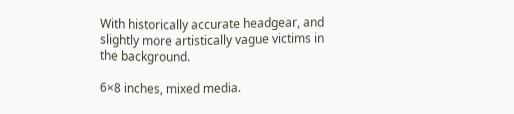With historically accurate headgear, and slightly more artistically vague victims in the background.

6×8 inches, mixed media.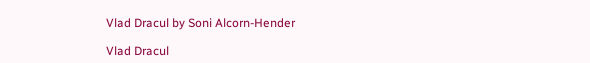Vlad Dracul by Soni Alcorn-Hender

Vlad Dracul